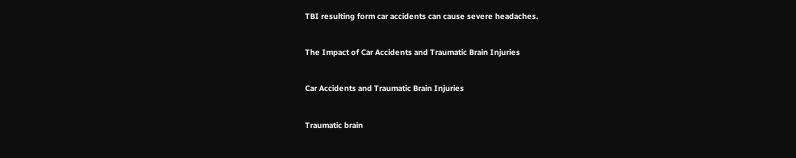TBI resulting form car accidents can cause severe headaches.

The Impact of Car Accidents and Traumatic Brain Injuries

Car Accidents and Traumatic Brain Injuries

Traumatic brain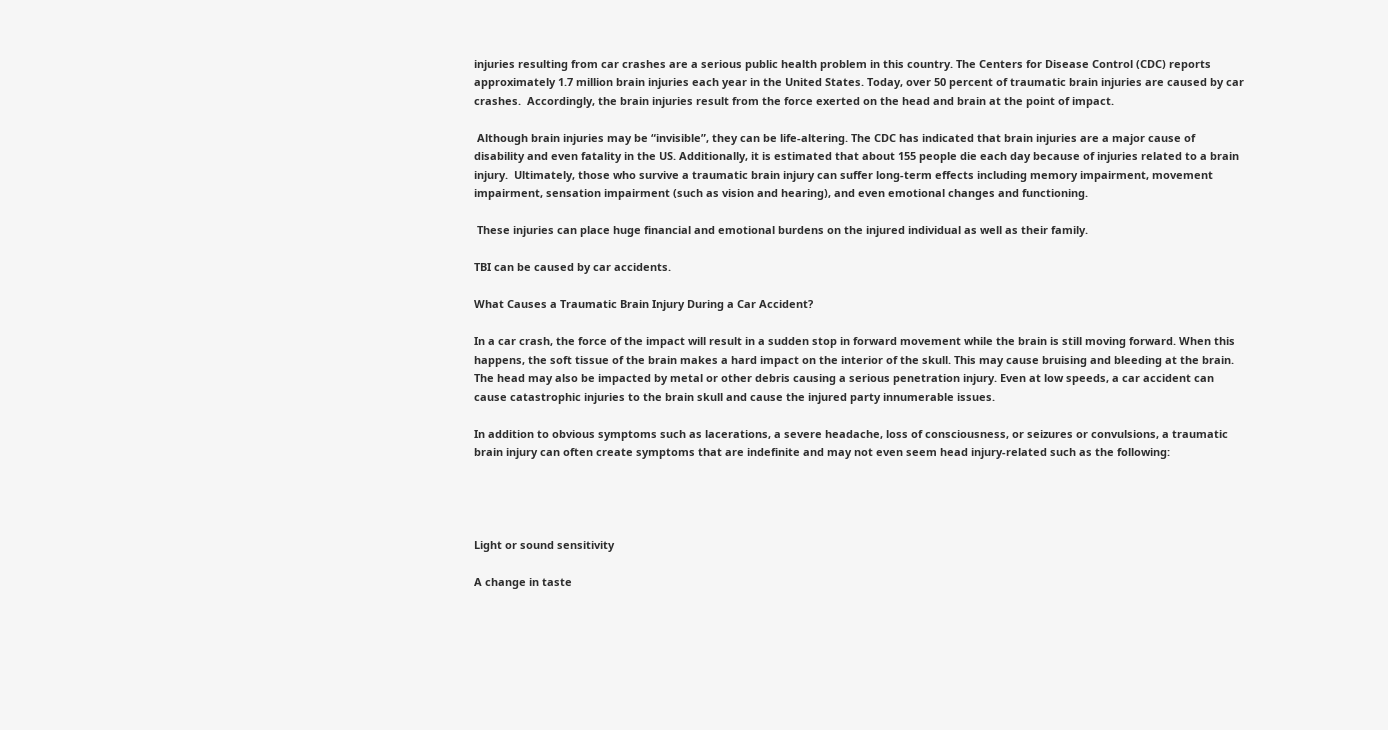injuries resulting from car crashes are a serious public health problem in this country. The Centers for Disease Control (CDC) reports approximately 1.7 million brain injuries each year in the United States. Today, over 50 percent of traumatic brain injuries are caused by car crashes.  Accordingly, the brain injuries result from the force exerted on the head and brain at the point of impact.

 Although brain injuries may be “invisible”, they can be life-altering. The CDC has indicated that brain injuries are a major cause of disability and even fatality in the US. Additionally, it is estimated that about 155 people die each day because of injuries related to a brain injury.  Ultimately, those who survive a traumatic brain injury can suffer long-term effects including memory impairment, movement impairment, sensation impairment (such as vision and hearing), and even emotional changes and functioning.

 These injuries can place huge financial and emotional burdens on the injured individual as well as their family.

TBI can be caused by car accidents.

What Causes a Traumatic Brain Injury During a Car Accident?

In a car crash, the force of the impact will result in a sudden stop in forward movement while the brain is still moving forward. When this happens, the soft tissue of the brain makes a hard impact on the interior of the skull. This may cause bruising and bleeding at the brain. The head may also be impacted by metal or other debris causing a serious penetration injury. Even at low speeds, a car accident can cause catastrophic injuries to the brain skull and cause the injured party innumerable issues.

In addition to obvious symptoms such as lacerations, a severe headache, loss of consciousness, or seizures or convulsions, a traumatic brain injury can often create symptoms that are indefinite and may not even seem head injury-related such as the following:




Light or sound sensitivity

A change in taste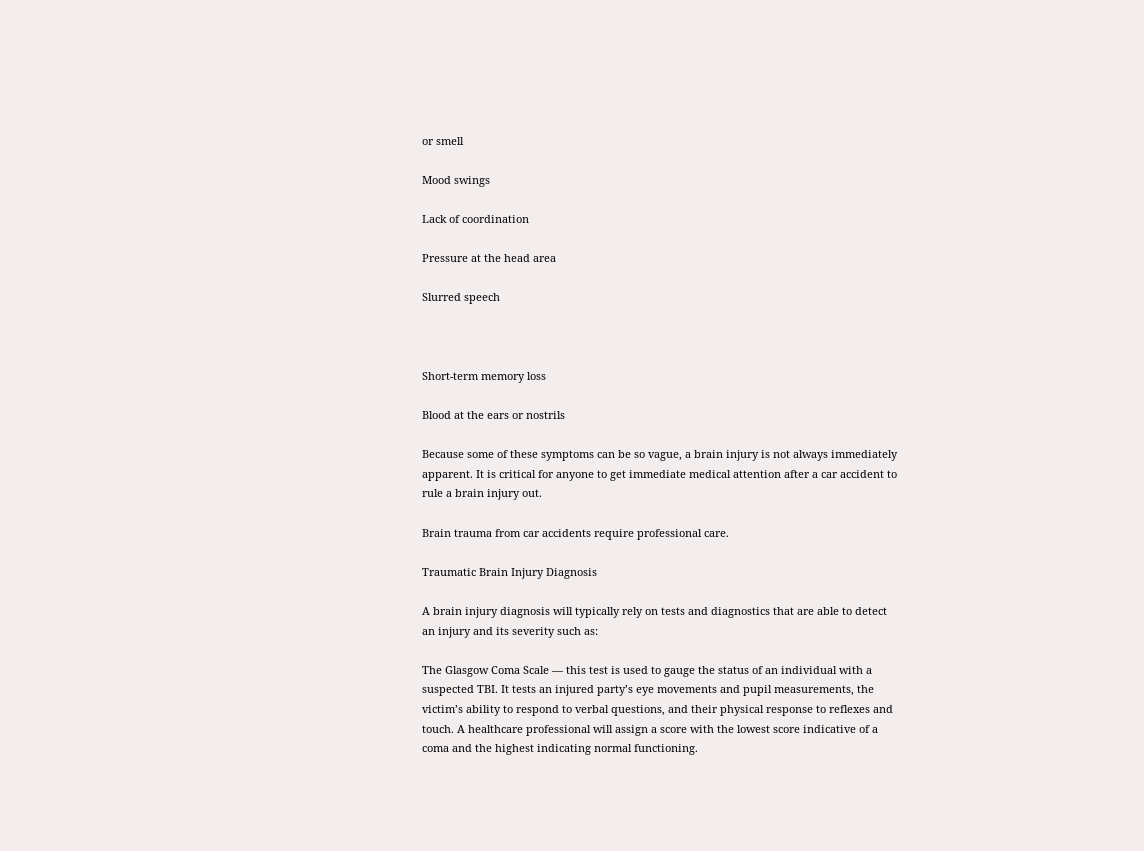or smell

Mood swings

Lack of coordination

Pressure at the head area

Slurred speech



Short-term memory loss

Blood at the ears or nostrils

Because some of these symptoms can be so vague, a brain injury is not always immediately apparent. It is critical for anyone to get immediate medical attention after a car accident to rule a brain injury out.

Brain trauma from car accidents require professional care.

Traumatic Brain Injury Diagnosis

A brain injury diagnosis will typically rely on tests and diagnostics that are able to detect an injury and its severity such as:

The Glasgow Coma Scale — this test is used to gauge the status of an individual with a suspected TBI. It tests an injured party’s eye movements and pupil measurements, the victim’s ability to respond to verbal questions, and their physical response to reflexes and touch. A healthcare professional will assign a score with the lowest score indicative of a coma and the highest indicating normal functioning.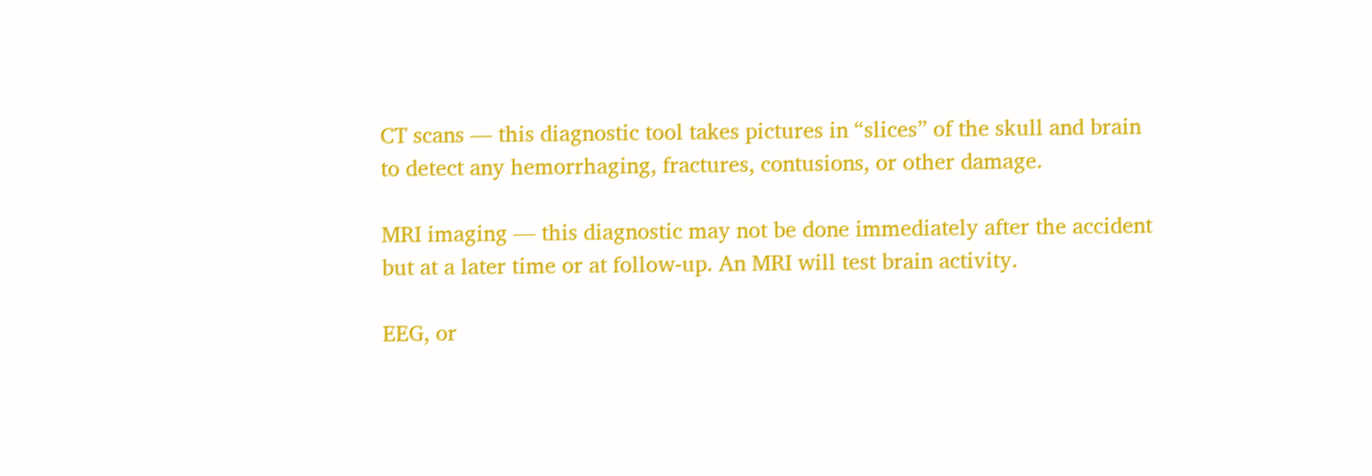CT scans — this diagnostic tool takes pictures in “slices” of the skull and brain to detect any hemorrhaging, fractures, contusions, or other damage.

MRI imaging — this diagnostic may not be done immediately after the accident but at a later time or at follow-up. An MRI will test brain activity.

EEG, or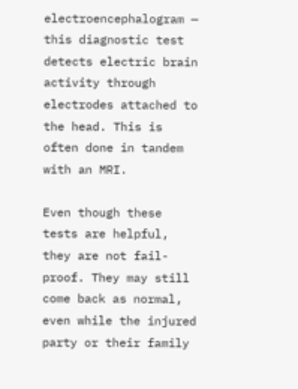electroencephalogram — this diagnostic test detects electric brain activity through electrodes attached to the head. This is often done in tandem with an MRI.

Even though these tests are helpful, they are not fail-proof. They may still come back as normal, even while the injured party or their family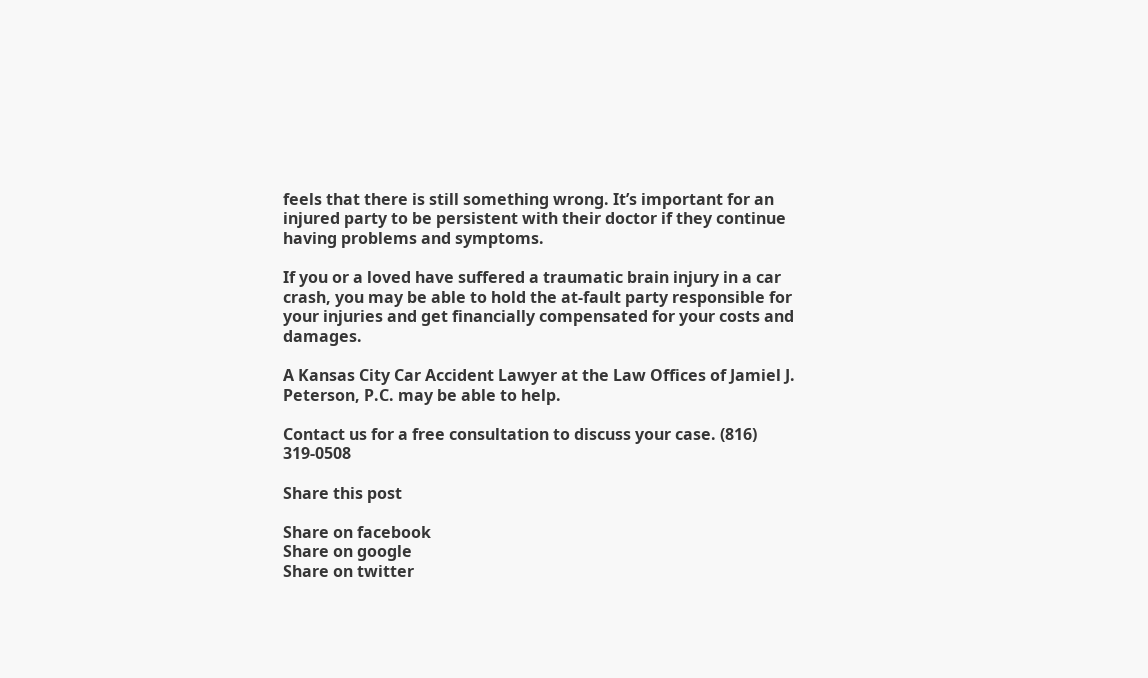feels that there is still something wrong. It’s important for an injured party to be persistent with their doctor if they continue having problems and symptoms.

If you or a loved have suffered a traumatic brain injury in a car crash, you may be able to hold the at-fault party responsible for your injuries and get financially compensated for your costs and damages.

A Kansas City Car Accident Lawyer at the Law Offices of Jamiel J. Peterson, P.C. may be able to help.

Contact us for a free consultation to discuss your case. (816) 319-0508

Share this post

Share on facebook
Share on google
Share on twitter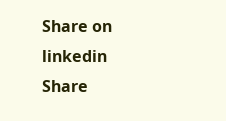Share on linkedin
Share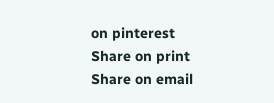on pinterest
Share on print
Share on email